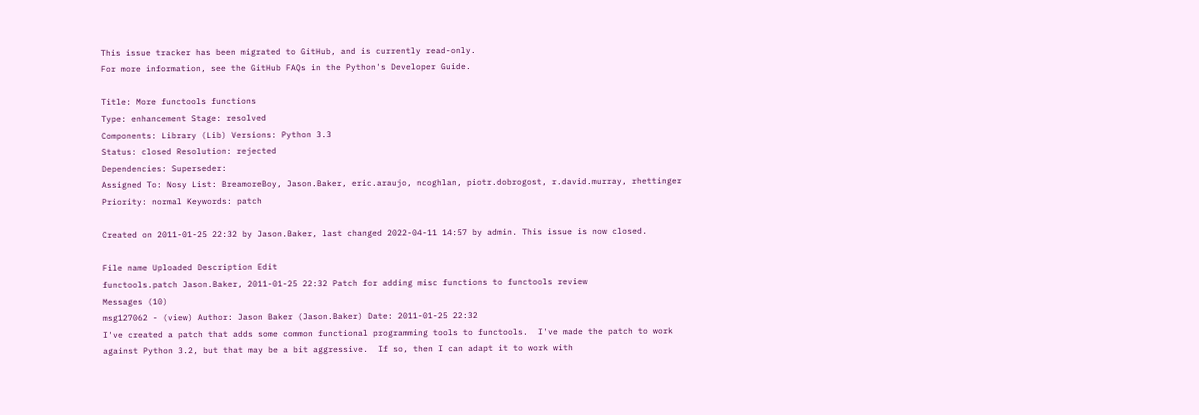This issue tracker has been migrated to GitHub, and is currently read-only.
For more information, see the GitHub FAQs in the Python's Developer Guide.

Title: More functools functions
Type: enhancement Stage: resolved
Components: Library (Lib) Versions: Python 3.3
Status: closed Resolution: rejected
Dependencies: Superseder:
Assigned To: Nosy List: BreamoreBoy, Jason.Baker, eric.araujo, ncoghlan, piotr.dobrogost, r.david.murray, rhettinger
Priority: normal Keywords: patch

Created on 2011-01-25 22:32 by Jason.Baker, last changed 2022-04-11 14:57 by admin. This issue is now closed.

File name Uploaded Description Edit
functools.patch Jason.Baker, 2011-01-25 22:32 Patch for adding misc functions to functools review
Messages (10)
msg127062 - (view) Author: Jason Baker (Jason.Baker) Date: 2011-01-25 22:32
I've created a patch that adds some common functional programming tools to functools.  I've made the patch to work against Python 3.2, but that may be a bit aggressive.  If so, then I can adapt it to work with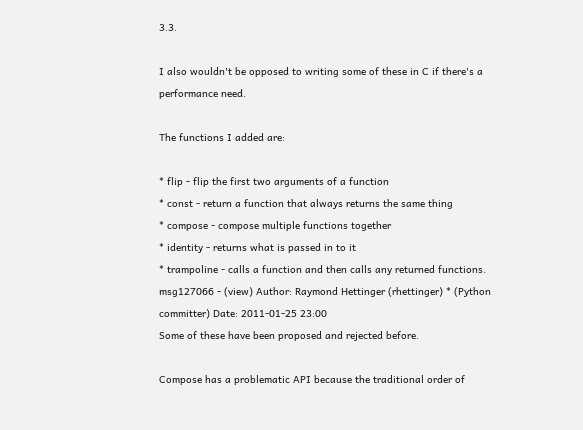3.3.

I also wouldn't be opposed to writing some of these in C if there's a performance need.

The functions I added are:

* flip - flip the first two arguments of a function
* const - return a function that always returns the same thing
* compose - compose multiple functions together
* identity - returns what is passed in to it
* trampoline - calls a function and then calls any returned functions.
msg127066 - (view) Author: Raymond Hettinger (rhettinger) * (Python committer) Date: 2011-01-25 23:00
Some of these have been proposed and rejected before.

Compose has a problematic API because the traditional order of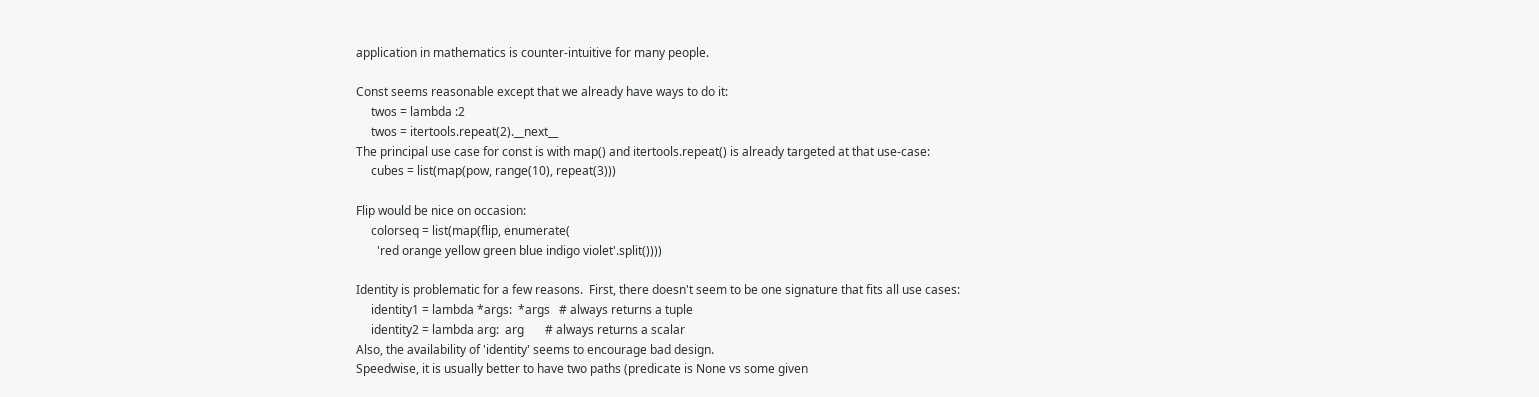application in mathematics is counter-intuitive for many people.

Const seems reasonable except that we already have ways to do it:
     twos = lambda :2
     twos = itertools.repeat(2).__next__
The principal use case for const is with map() and itertools.repeat() is already targeted at that use-case:
     cubes = list(map(pow, range(10), repeat(3)))

Flip would be nice on occasion:
     colorseq = list(map(flip, enumerate(
       'red orange yellow green blue indigo violet'.split())))

Identity is problematic for a few reasons.  First, there doesn't seem to be one signature that fits all use cases:
     identity1 = lambda *args:  *args   # always returns a tuple
     identity2 = lambda arg:  arg       # always returns a scalar
Also, the availability of 'identity' seems to encourage bad design.
Speedwise, it is usually better to have two paths (predicate is None vs some given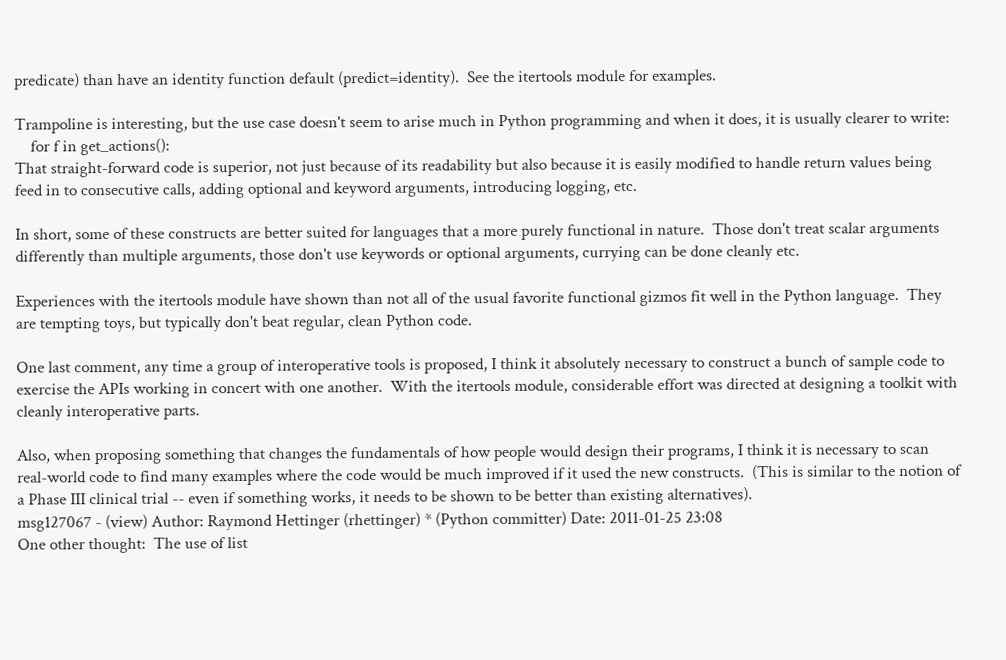predicate) than have an identity function default (predict=identity).  See the itertools module for examples.

Trampoline is interesting, but the use case doesn't seem to arise much in Python programming and when it does, it is usually clearer to write:
    for f in get_actions():
That straight-forward code is superior, not just because of its readability but also because it is easily modified to handle return values being feed in to consecutive calls, adding optional and keyword arguments, introducing logging, etc.

In short, some of these constructs are better suited for languages that a more purely functional in nature.  Those don't treat scalar arguments differently than multiple arguments, those don't use keywords or optional arguments, currying can be done cleanly etc.

Experiences with the itertools module have shown than not all of the usual favorite functional gizmos fit well in the Python language.  They are tempting toys, but typically don't beat regular, clean Python code.

One last comment, any time a group of interoperative tools is proposed, I think it absolutely necessary to construct a bunch of sample code to exercise the APIs working in concert with one another.  With the itertools module, considerable effort was directed at designing a toolkit with cleanly interoperative parts.

Also, when proposing something that changes the fundamentals of how people would design their programs, I think it is necessary to scan real-world code to find many examples where the code would be much improved if it used the new constructs.  (This is similar to the notion of a Phase III clinical trial -- even if something works, it needs to be shown to be better than existing alternatives).
msg127067 - (view) Author: Raymond Hettinger (rhettinger) * (Python committer) Date: 2011-01-25 23:08
One other thought:  The use of list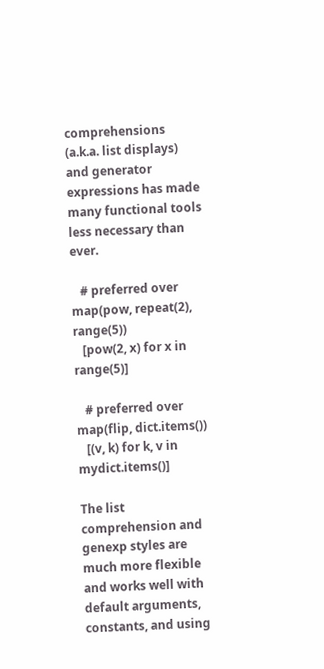comprehensions (a.k.a. list displays) and generator expressions has made many functional tools less necessary than ever.

   # preferred over map(pow, repeat(2), range(5))
   [pow(2, x) for x in range(5)]

   # preferred over map(flip, dict.items())
   [(v, k) for k, v in mydict.items()]

The list comprehension and genexp styles are much more flexible and works well with default arguments, constants, and using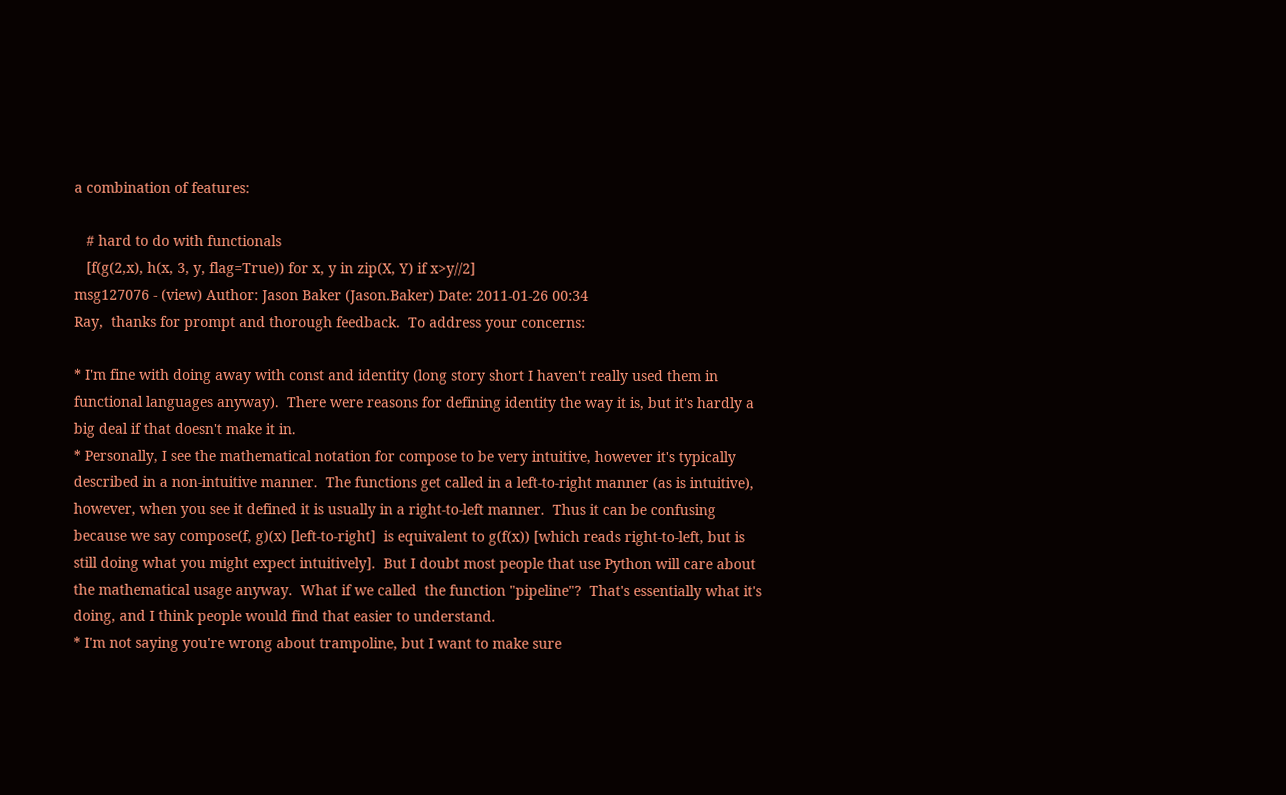a combination of features:

   # hard to do with functionals
   [f(g(2,x), h(x, 3, y, flag=True)) for x, y in zip(X, Y) if x>y//2]
msg127076 - (view) Author: Jason Baker (Jason.Baker) Date: 2011-01-26 00:34
Ray,  thanks for prompt and thorough feedback.  To address your concerns:

* I'm fine with doing away with const and identity (long story short I haven't really used them in functional languages anyway).  There were reasons for defining identity the way it is, but it's hardly a big deal if that doesn't make it in.
* Personally, I see the mathematical notation for compose to be very intuitive, however it's typically described in a non-intuitive manner.  The functions get called in a left-to-right manner (as is intuitive), however, when you see it defined it is usually in a right-to-left manner.  Thus it can be confusing because we say compose(f, g)(x) [left-to-right]  is equivalent to g(f(x)) [which reads right-to-left, but is still doing what you might expect intuitively].  But I doubt most people that use Python will care about the mathematical usage anyway.  What if we called  the function "pipeline"?  That's essentially what it's doing, and I think people would find that easier to understand.
* I'm not saying you're wrong about trampoline, but I want to make sure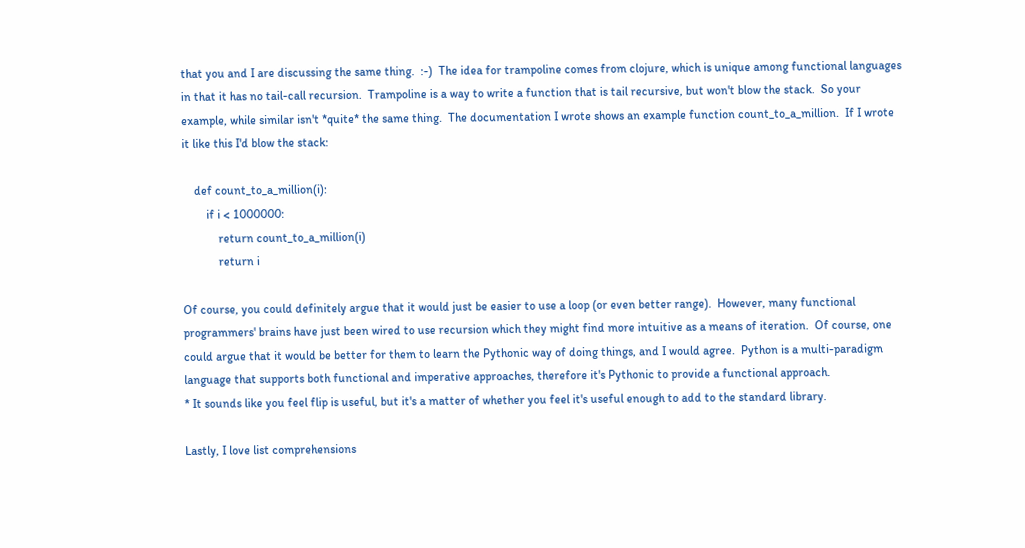that you and I are discussing the same thing.  :-)  The idea for trampoline comes from clojure, which is unique among functional languages in that it has no tail-call recursion.  Trampoline is a way to write a function that is tail recursive, but won't blow the stack.  So your example, while similar isn't *quite* the same thing.  The documentation I wrote shows an example function count_to_a_million.  If I wrote it like this I'd blow the stack:

    def count_to_a_million(i):
        if i < 1000000:
            return count_to_a_million(i)
            return i

Of course, you could definitely argue that it would just be easier to use a loop (or even better range).  However, many functional programmers' brains have just been wired to use recursion which they might find more intuitive as a means of iteration.  Of course, one could argue that it would be better for them to learn the Pythonic way of doing things, and I would agree.  Python is a multi-paradigm language that supports both functional and imperative approaches, therefore it's Pythonic to provide a functional approach.
* It sounds like you feel flip is useful, but it's a matter of whether you feel it's useful enough to add to the standard library.

Lastly, I love list comprehensions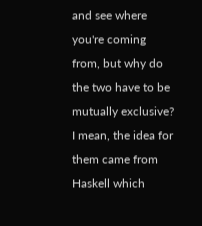and see where you're coming from, but why do the two have to be mutually exclusive?  I mean, the idea for them came from Haskell which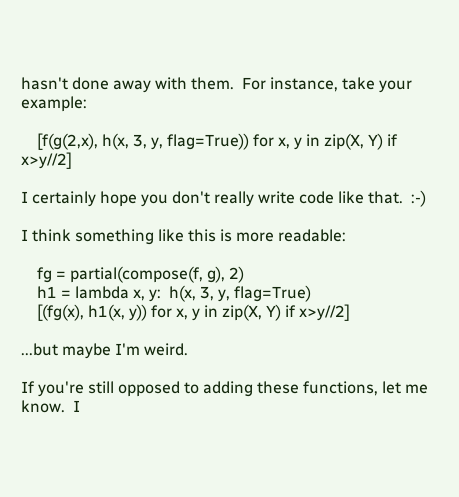hasn't done away with them.  For instance, take your example:

    [f(g(2,x), h(x, 3, y, flag=True)) for x, y in zip(X, Y) if x>y//2]

I certainly hope you don't really write code like that.  :-)

I think something like this is more readable:

    fg = partial(compose(f, g), 2)
    h1 = lambda x, y:  h(x, 3, y, flag=True)
    [(fg(x), h1(x, y)) for x, y in zip(X, Y) if x>y//2]

...but maybe I'm weird.

If you're still opposed to adding these functions, let me know.  I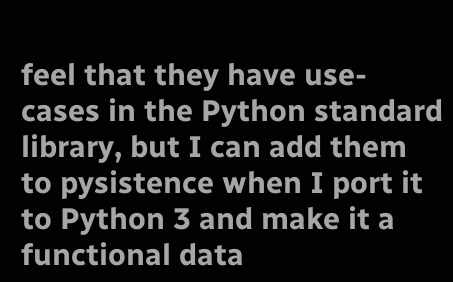feel that they have use-cases in the Python standard library, but I can add them to pysistence when I port it to Python 3 and make it a functional data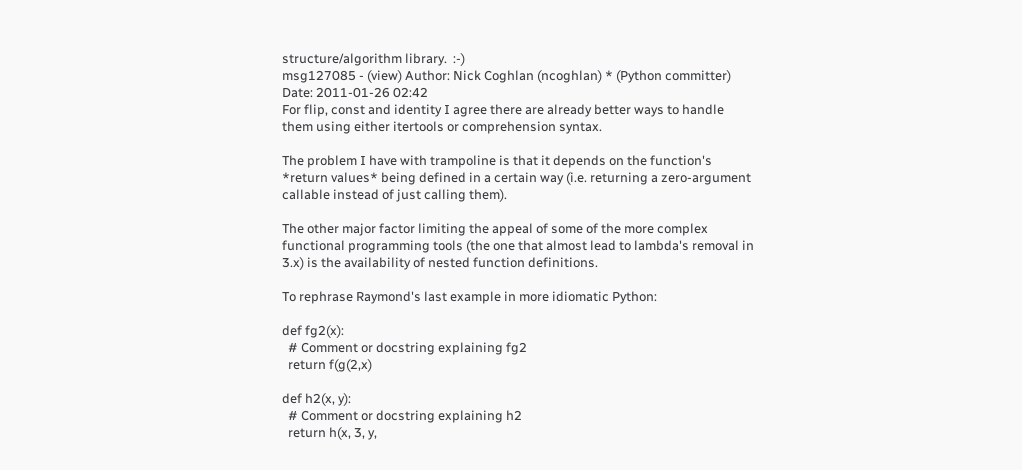structure/algorithm library.  :-)
msg127085 - (view) Author: Nick Coghlan (ncoghlan) * (Python committer) Date: 2011-01-26 02:42
For flip, const and identity I agree there are already better ways to handle them using either itertools or comprehension syntax.

The problem I have with trampoline is that it depends on the function's *return values* being defined in a certain way (i.e. returning a zero-argument callable instead of just calling them).

The other major factor limiting the appeal of some of the more complex functional programming tools (the one that almost lead to lambda's removal in 3.x) is the availability of nested function definitions.

To rephrase Raymond's last example in more idiomatic Python:

def fg2(x):
  # Comment or docstring explaining fg2
  return f(g(2,x)

def h2(x, y):
  # Comment or docstring explaining h2
  return h(x, 3, y,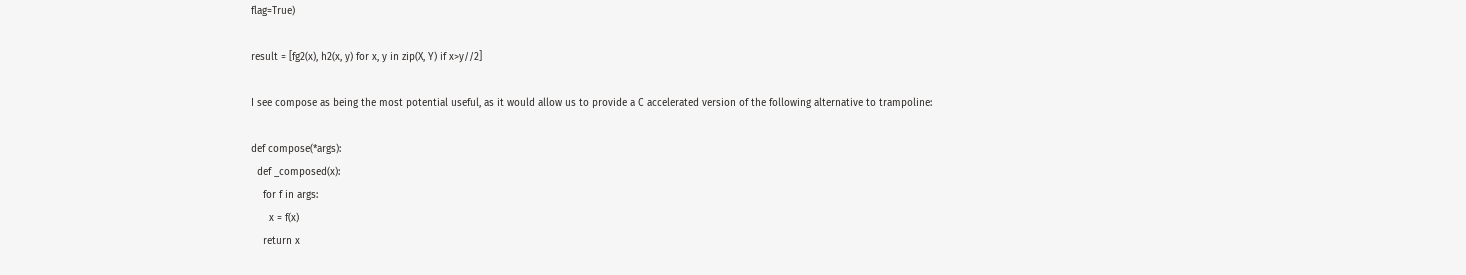flag=True)

result = [fg2(x), h2(x, y) for x, y in zip(X, Y) if x>y//2]

I see compose as being the most potential useful, as it would allow us to provide a C accelerated version of the following alternative to trampoline:

def compose(*args):
  def _composed(x):
    for f in args:
      x = f(x)
    return x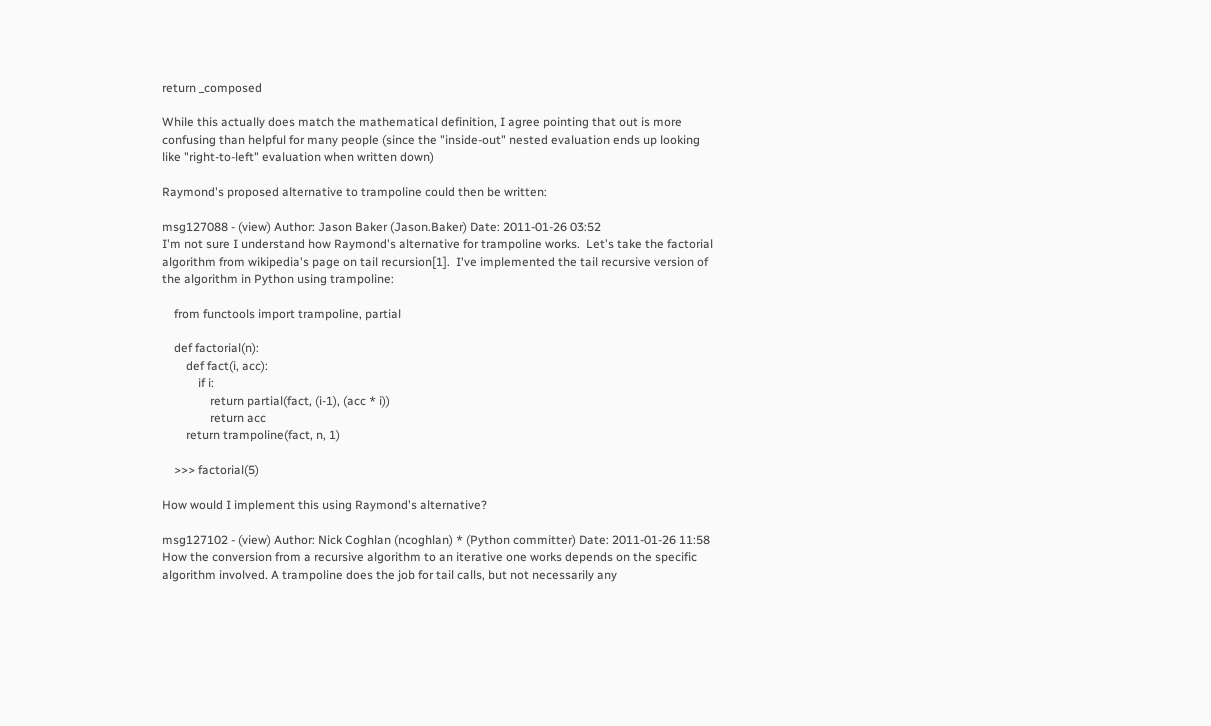return _composed

While this actually does match the mathematical definition, I agree pointing that out is more confusing than helpful for many people (since the "inside-out" nested evaluation ends up looking like "right-to-left" evaluation when written down)

Raymond's proposed alternative to trampoline could then be written:

msg127088 - (view) Author: Jason Baker (Jason.Baker) Date: 2011-01-26 03:52
I'm not sure I understand how Raymond's alternative for trampoline works.  Let's take the factorial algorithm from wikipedia's page on tail recursion[1].  I've implemented the tail recursive version of the algorithm in Python using trampoline:

    from functools import trampoline, partial

    def factorial(n):
        def fact(i, acc):
            if i:
                return partial(fact, (i-1), (acc * i))
                return acc
        return trampoline(fact, n, 1)

    >>> factorial(5)

How would I implement this using Raymond's alternative?

msg127102 - (view) Author: Nick Coghlan (ncoghlan) * (Python committer) Date: 2011-01-26 11:58
How the conversion from a recursive algorithm to an iterative one works depends on the specific algorithm involved. A trampoline does the job for tail calls, but not necessarily any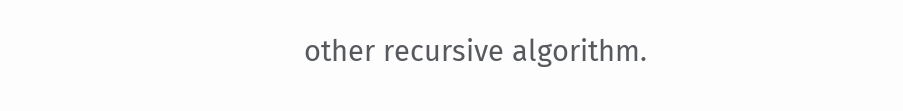other recursive algorithm.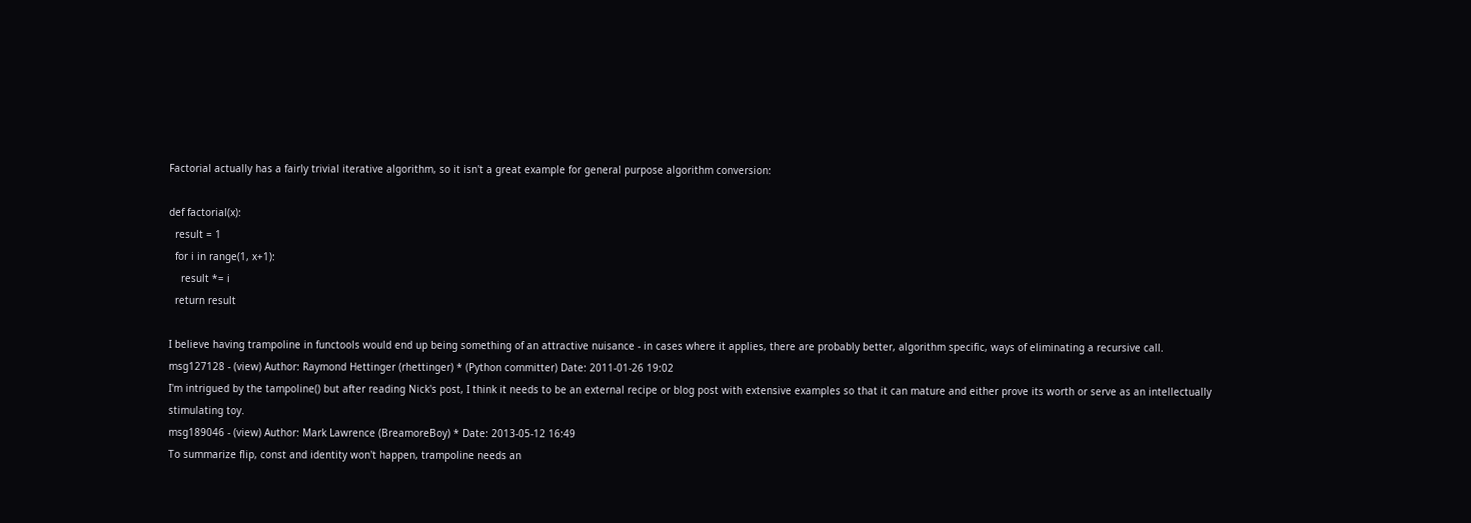Factorial actually has a fairly trivial iterative algorithm, so it isn't a great example for general purpose algorithm conversion:

def factorial(x):
  result = 1
  for i in range(1, x+1):
    result *= i
  return result

I believe having trampoline in functools would end up being something of an attractive nuisance - in cases where it applies, there are probably better, algorithm specific, ways of eliminating a recursive call.
msg127128 - (view) Author: Raymond Hettinger (rhettinger) * (Python committer) Date: 2011-01-26 19:02
I'm intrigued by the tampoline() but after reading Nick's post, I think it needs to be an external recipe or blog post with extensive examples so that it can mature and either prove its worth or serve as an intellectually stimulating toy.
msg189046 - (view) Author: Mark Lawrence (BreamoreBoy) * Date: 2013-05-12 16:49
To summarize flip, const and identity won't happen, trampoline needs an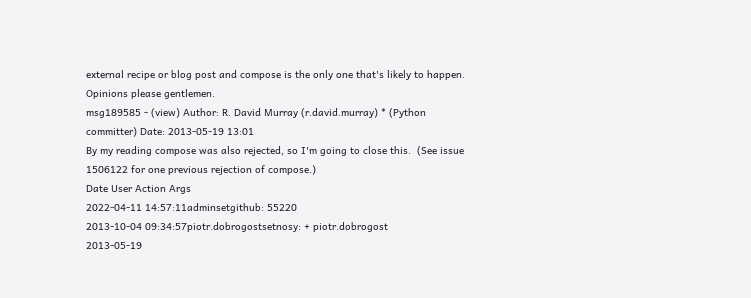external recipe or blog post and compose is the only one that's likely to happen.  Opinions please gentlemen.
msg189585 - (view) Author: R. David Murray (r.david.murray) * (Python committer) Date: 2013-05-19 13:01
By my reading compose was also rejected, so I'm going to close this.  (See issue 1506122 for one previous rejection of compose.)
Date User Action Args
2022-04-11 14:57:11adminsetgithub: 55220
2013-10-04 09:34:57piotr.dobrogostsetnosy: + piotr.dobrogost
2013-05-19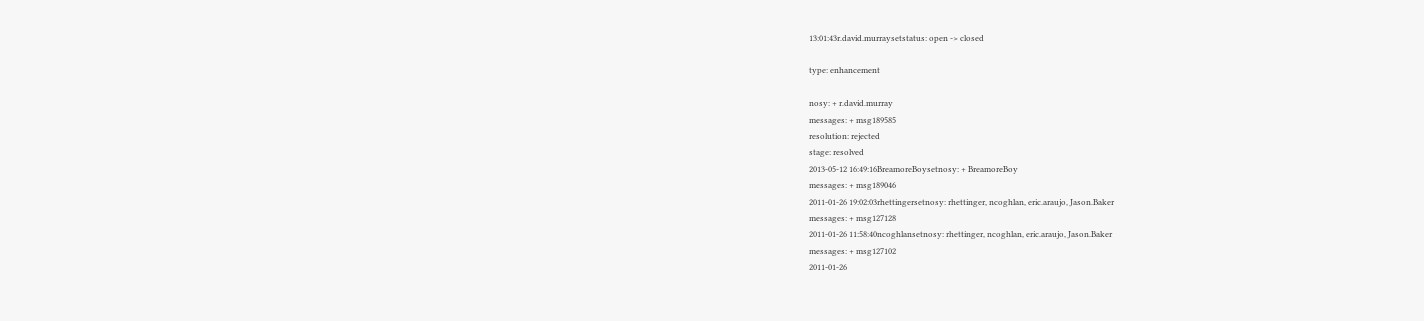13:01:43r.david.murraysetstatus: open -> closed

type: enhancement

nosy: + r.david.murray
messages: + msg189585
resolution: rejected
stage: resolved
2013-05-12 16:49:16BreamoreBoysetnosy: + BreamoreBoy
messages: + msg189046
2011-01-26 19:02:03rhettingersetnosy: rhettinger, ncoghlan, eric.araujo, Jason.Baker
messages: + msg127128
2011-01-26 11:58:40ncoghlansetnosy: rhettinger, ncoghlan, eric.araujo, Jason.Baker
messages: + msg127102
2011-01-26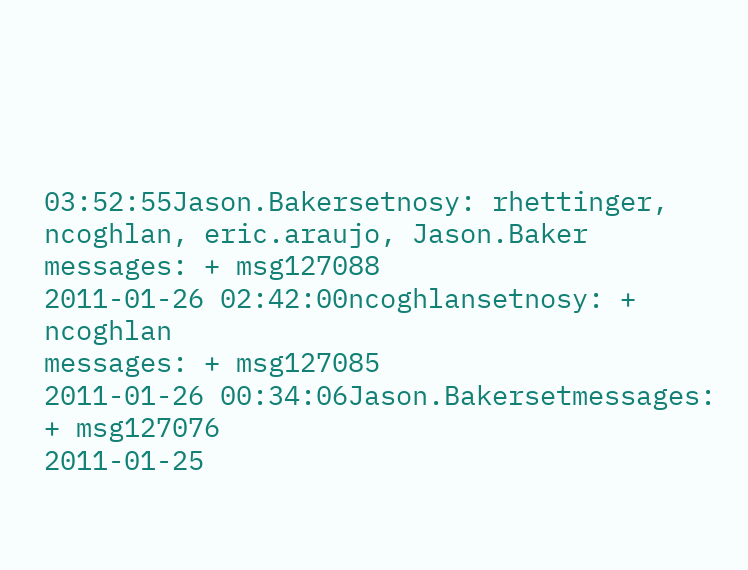03:52:55Jason.Bakersetnosy: rhettinger, ncoghlan, eric.araujo, Jason.Baker
messages: + msg127088
2011-01-26 02:42:00ncoghlansetnosy: + ncoghlan
messages: + msg127085
2011-01-26 00:34:06Jason.Bakersetmessages: + msg127076
2011-01-25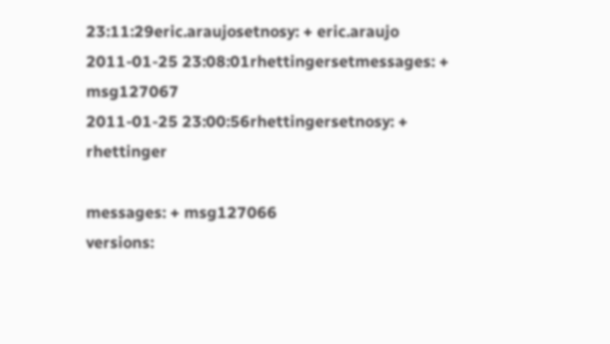23:11:29eric.araujosetnosy: + eric.araujo
2011-01-25 23:08:01rhettingersetmessages: + msg127067
2011-01-25 23:00:56rhettingersetnosy: + rhettinger

messages: + msg127066
versions: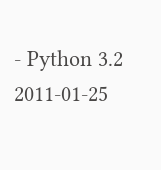- Python 3.2
2011-01-25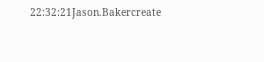22:32:21Jason.Bakercreate